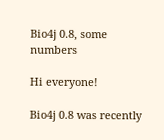Bio4j 0.8, some numbers

Hi everyone!

Bio4j 0.8 was recently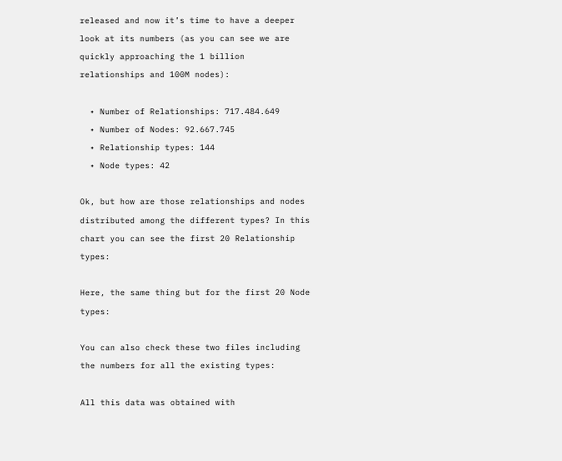released and now it’s time to have a deeper look at its numbers (as you can see we are quickly approaching the 1 billion relationships and 100M nodes):

  • Number of Relationships: 717.484.649
  • Number of Nodes: 92.667.745
  • Relationship types: 144
  • Node types: 42

Ok, but how are those relationships and nodes distributed among the different types? In this chart you can see the first 20 Relationship types:

Here, the same thing but for the first 20 Node types:

You can also check these two files including the numbers for all the existing types:

All this data was obtained with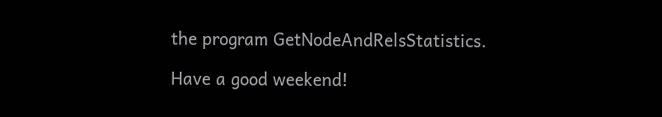the program GetNodeAndRelsStatistics.

Have a good weekend!